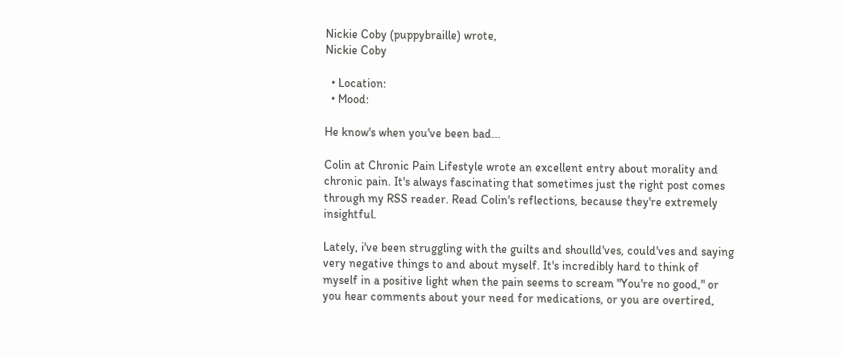Nickie Coby (puppybraille) wrote,
Nickie Coby

  • Location:
  • Mood:

He know's when you've been bad...

Colin at Chronic Pain Lifestyle wrote an excellent entry about morality and chronic pain. It's always fascinating that sometimes just the right post comes through my RSS reader. Read Colin's reflections, because they're extremely insightful.

Lately, i've been struggling with the guilts and shoulld'ves, could'ves and saying very negative things to and about myself. It's incredibly hard to think of myself in a positive light when the pain seems to scream "You're no good," or you hear comments about your need for medications, or you are overtired,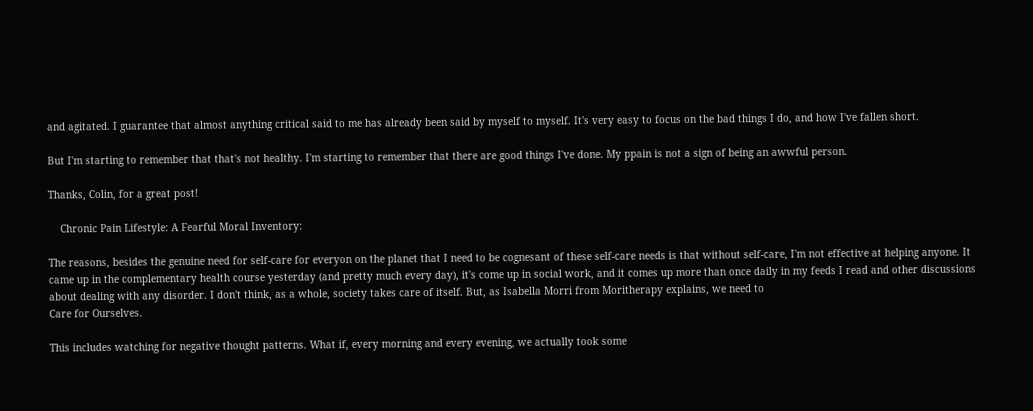and agitated. I guarantee that almost anything critical said to me has already been said by myself to myself. It's very easy to focus on the bad things I do, and how I've fallen short.

But I'm starting to remember that that's not healthy. I'm starting to remember that there are good things I've done. My ppain is not a sign of being an awwful person.

Thanks, Colin, for a great post!

    Chronic Pain Lifestyle: A Fearful Moral Inventory:

The reasons, besides the genuine need for self-care for everyon on the planet that I need to be cognesant of these self-care needs is that without self-care, I'm not effective at helping anyone. It came up in the complementary health course yesterday (and pretty much every day), it's come up in social work, and it comes up more than once daily in my feeds I read and other discussions about dealing with any disorder. I don't think, as a whole, society takes care of itself. But, as Isabella Morri from Moritherapy explains, we need to
Care for Ourselves.

This includes watching for negative thought patterns. What if, every morning and every evening, we actually took some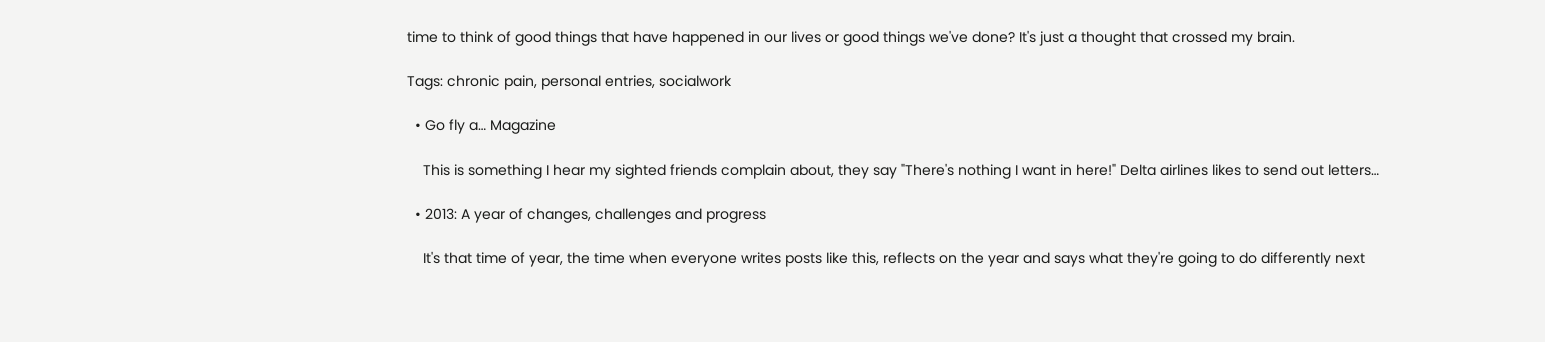time to think of good things that have happened in our lives or good things we've done? It's just a thought that crossed my brain.

Tags: chronic pain, personal entries, socialwork

  • Go fly a… Magazine

    This is something I hear my sighted friends complain about, they say "There's nothing I want in here!" Delta airlines likes to send out letters…

  • 2013: A year of changes, challenges and progress

    It's that time of year, the time when everyone writes posts like this, reflects on the year and says what they're going to do differently next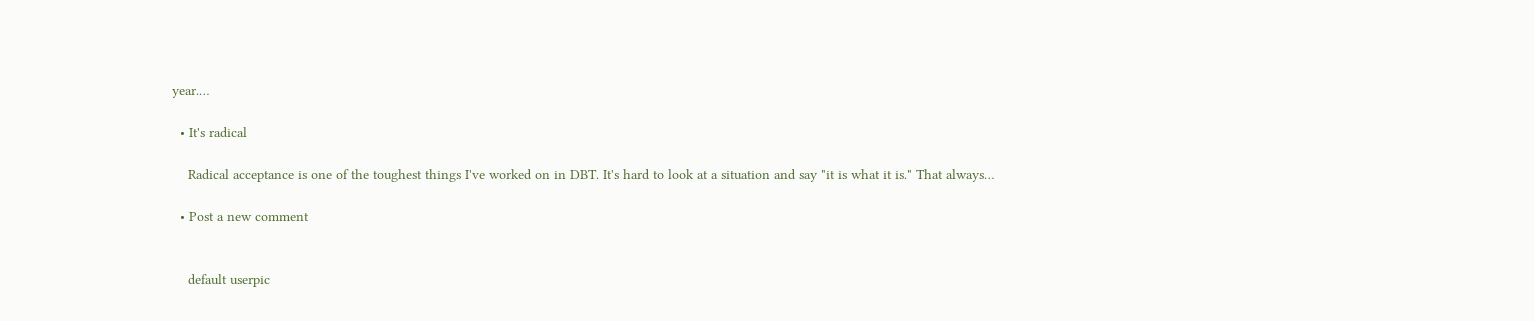year.…

  • It's radical

    Radical acceptance is one of the toughest things I've worked on in DBT. It's hard to look at a situation and say "it is what it is." That always…

  • Post a new comment


    default userpic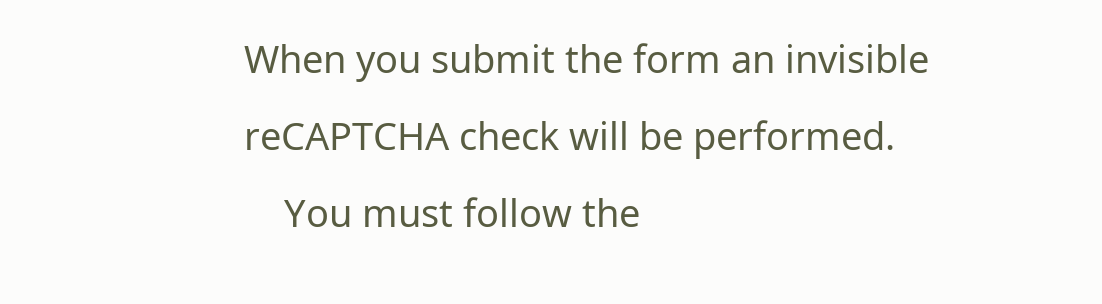When you submit the form an invisible reCAPTCHA check will be performed.
    You must follow the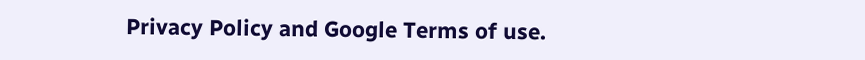Privacy Policy and Google Terms of use.